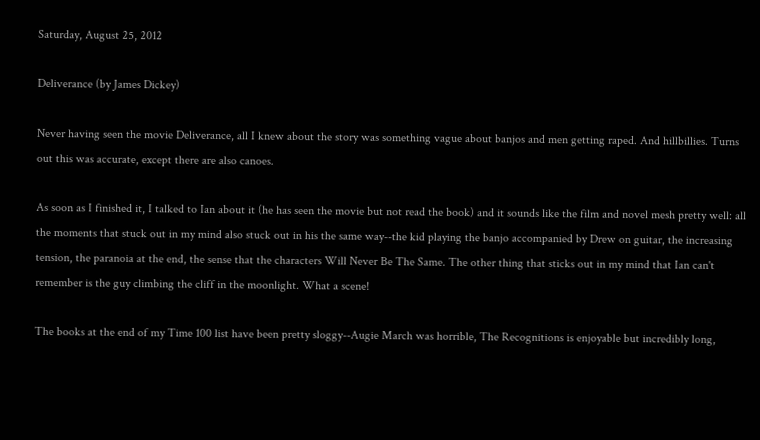Saturday, August 25, 2012

Deliverance (by James Dickey)

Never having seen the movie Deliverance, all I knew about the story was something vague about banjos and men getting raped. And hillbillies. Turns out this was accurate, except there are also canoes.

As soon as I finished it, I talked to Ian about it (he has seen the movie but not read the book) and it sounds like the film and novel mesh pretty well: all the moments that stuck out in my mind also stuck out in his the same way--the kid playing the banjo accompanied by Drew on guitar, the increasing tension, the paranoia at the end, the sense that the characters Will Never Be The Same. The other thing that sticks out in my mind that Ian can't remember is the guy climbing the cliff in the moonlight. What a scene!

The books at the end of my Time 100 list have been pretty sloggy--Augie March was horrible, The Recognitions is enjoyable but incredibly long,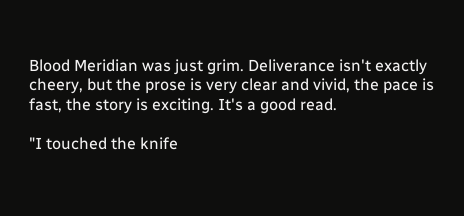Blood Meridian was just grim. Deliverance isn't exactly cheery, but the prose is very clear and vivid, the pace is fast, the story is exciting. It's a good read.

"I touched the knife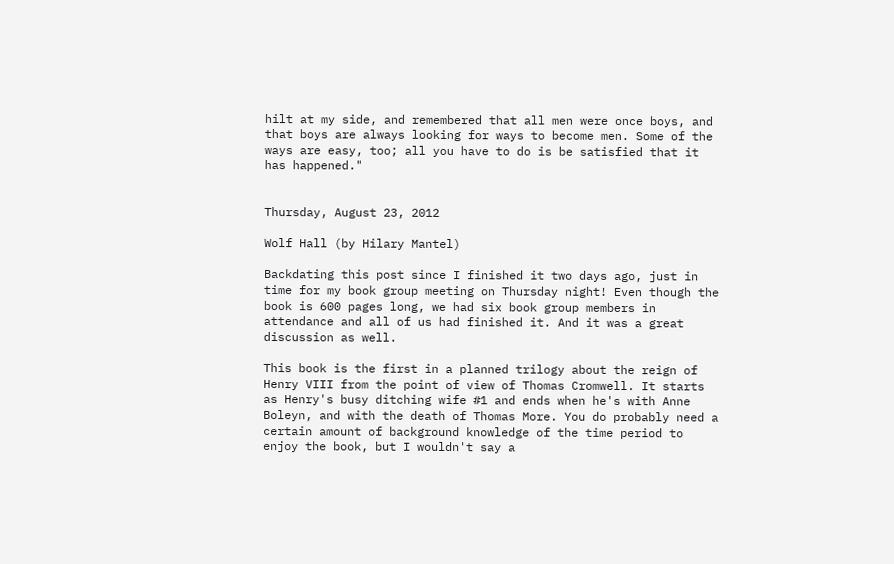hilt at my side, and remembered that all men were once boys, and that boys are always looking for ways to become men. Some of the ways are easy, too; all you have to do is be satisfied that it has happened."


Thursday, August 23, 2012

Wolf Hall (by Hilary Mantel)

Backdating this post since I finished it two days ago, just in time for my book group meeting on Thursday night! Even though the book is 600 pages long, we had six book group members in attendance and all of us had finished it. And it was a great discussion as well.

This book is the first in a planned trilogy about the reign of Henry VIII from the point of view of Thomas Cromwell. It starts as Henry's busy ditching wife #1 and ends when he's with Anne Boleyn, and with the death of Thomas More. You do probably need a certain amount of background knowledge of the time period to enjoy the book, but I wouldn't say a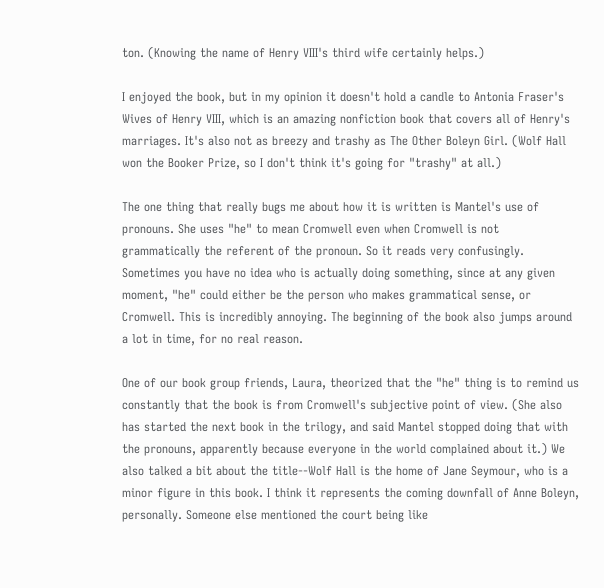ton. (Knowing the name of Henry VIII's third wife certainly helps.)

I enjoyed the book, but in my opinion it doesn't hold a candle to Antonia Fraser's Wives of Henry VIII, which is an amazing nonfiction book that covers all of Henry's marriages. It's also not as breezy and trashy as The Other Boleyn Girl. (Wolf Hall won the Booker Prize, so I don't think it's going for "trashy" at all.)

The one thing that really bugs me about how it is written is Mantel's use of pronouns. She uses "he" to mean Cromwell even when Cromwell is not grammatically the referent of the pronoun. So it reads very confusingly. Sometimes you have no idea who is actually doing something, since at any given moment, "he" could either be the person who makes grammatical sense, or Cromwell. This is incredibly annoying. The beginning of the book also jumps around a lot in time, for no real reason.

One of our book group friends, Laura, theorized that the "he" thing is to remind us constantly that the book is from Cromwell's subjective point of view. (She also has started the next book in the trilogy, and said Mantel stopped doing that with the pronouns, apparently because everyone in the world complained about it.) We also talked a bit about the title--Wolf Hall is the home of Jane Seymour, who is a minor figure in this book. I think it represents the coming downfall of Anne Boleyn, personally. Someone else mentioned the court being like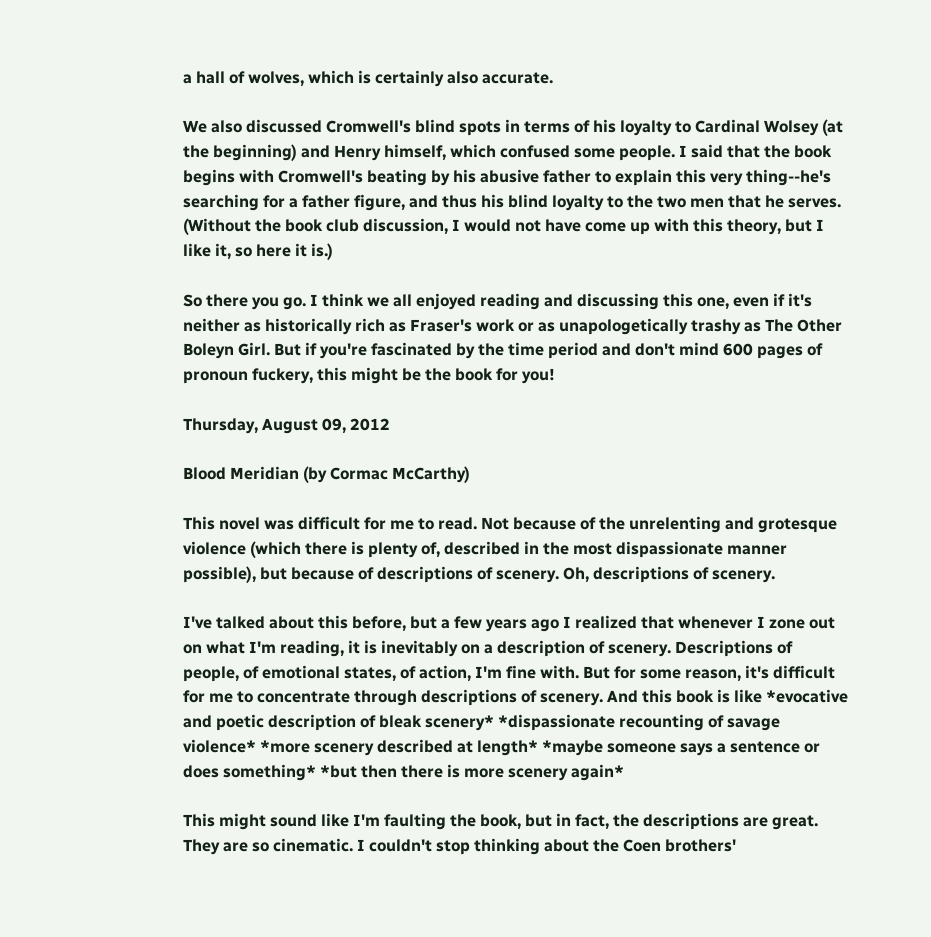a hall of wolves, which is certainly also accurate.

We also discussed Cromwell's blind spots in terms of his loyalty to Cardinal Wolsey (at the beginning) and Henry himself, which confused some people. I said that the book begins with Cromwell's beating by his abusive father to explain this very thing--he's searching for a father figure, and thus his blind loyalty to the two men that he serves. (Without the book club discussion, I would not have come up with this theory, but I like it, so here it is.)

So there you go. I think we all enjoyed reading and discussing this one, even if it's neither as historically rich as Fraser's work or as unapologetically trashy as The Other Boleyn Girl. But if you're fascinated by the time period and don't mind 600 pages of pronoun fuckery, this might be the book for you!

Thursday, August 09, 2012

Blood Meridian (by Cormac McCarthy)

This novel was difficult for me to read. Not because of the unrelenting and grotesque violence (which there is plenty of, described in the most dispassionate manner possible), but because of descriptions of scenery. Oh, descriptions of scenery.

I've talked about this before, but a few years ago I realized that whenever I zone out on what I'm reading, it is inevitably on a description of scenery. Descriptions of people, of emotional states, of action, I'm fine with. But for some reason, it's difficult for me to concentrate through descriptions of scenery. And this book is like *evocative and poetic description of bleak scenery* *dispassionate recounting of savage violence* *more scenery described at length* *maybe someone says a sentence or does something* *but then there is more scenery again*

This might sound like I'm faulting the book, but in fact, the descriptions are great. They are so cinematic. I couldn't stop thinking about the Coen brothers'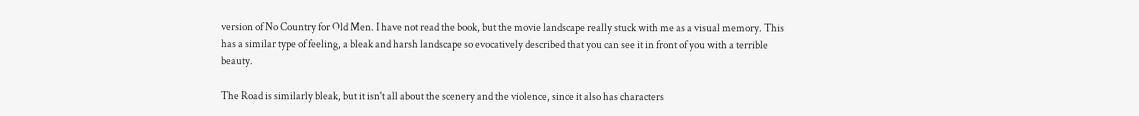version of No Country for Old Men. I have not read the book, but the movie landscape really stuck with me as a visual memory. This has a similar type of feeling, a bleak and harsh landscape so evocatively described that you can see it in front of you with a terrible beauty.

The Road is similarly bleak, but it isn't all about the scenery and the violence, since it also has characters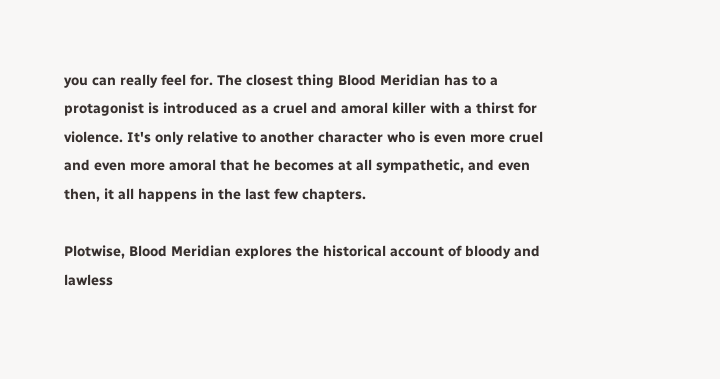you can really feel for. The closest thing Blood Meridian has to a protagonist is introduced as a cruel and amoral killer with a thirst for violence. It's only relative to another character who is even more cruel and even more amoral that he becomes at all sympathetic, and even then, it all happens in the last few chapters.

Plotwise, Blood Meridian explores the historical account of bloody and lawless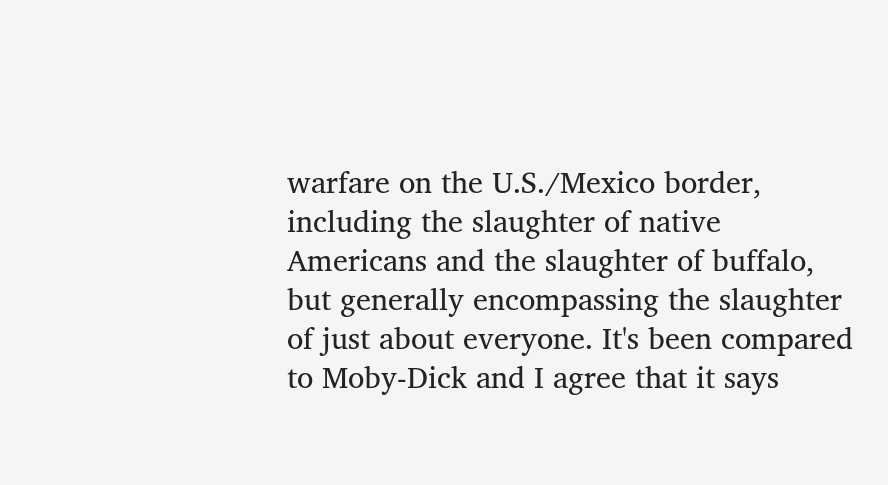warfare on the U.S./Mexico border, including the slaughter of native Americans and the slaughter of buffalo, but generally encompassing the slaughter of just about everyone. It's been compared to Moby-Dick and I agree that it says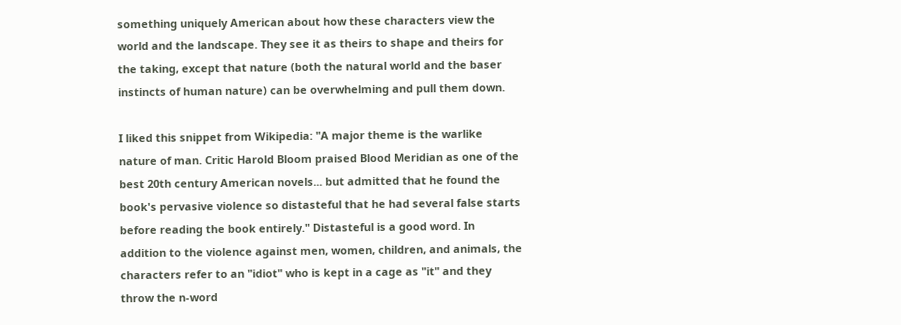something uniquely American about how these characters view the world and the landscape. They see it as theirs to shape and theirs for the taking, except that nature (both the natural world and the baser instincts of human nature) can be overwhelming and pull them down.

I liked this snippet from Wikipedia: "A major theme is the warlike nature of man. Critic Harold Bloom praised Blood Meridian as one of the best 20th century American novels... but admitted that he found the book's pervasive violence so distasteful that he had several false starts before reading the book entirely." Distasteful is a good word. In addition to the violence against men, women, children, and animals, the characters refer to an "idiot" who is kept in a cage as "it" and they throw the n-word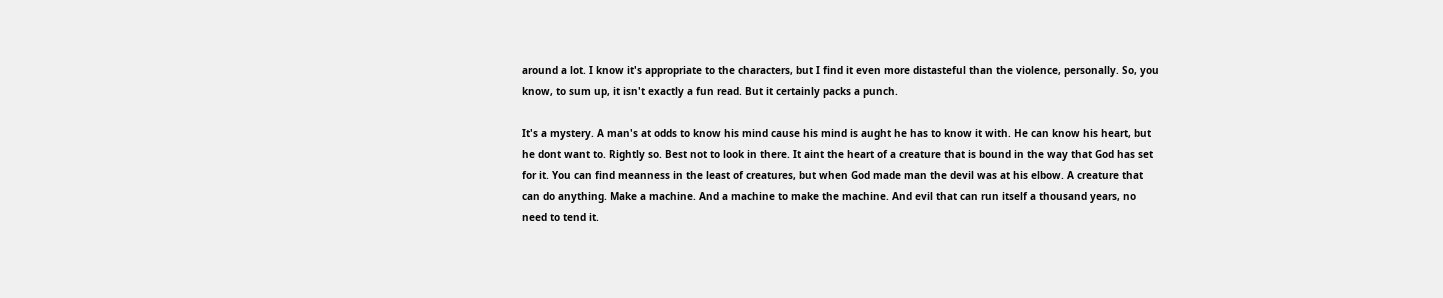around a lot. I know it's appropriate to the characters, but I find it even more distasteful than the violence, personally. So, you know, to sum up, it isn't exactly a fun read. But it certainly packs a punch.

It's a mystery. A man's at odds to know his mind cause his mind is aught he has to know it with. He can know his heart, but he dont want to. Rightly so. Best not to look in there. It aint the heart of a creature that is bound in the way that God has set for it. You can find meanness in the least of creatures, but when God made man the devil was at his elbow. A creature that can do anything. Make a machine. And a machine to make the machine. And evil that can run itself a thousand years, no need to tend it.